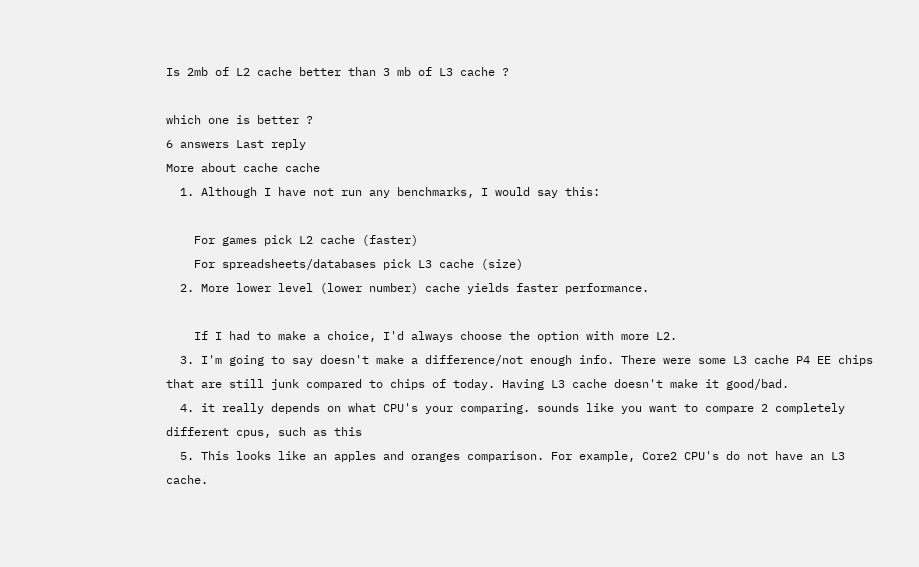Is 2mb of L2 cache better than 3 mb of L3 cache ?

which one is better ?
6 answers Last reply
More about cache cache
  1. Although I have not run any benchmarks, I would say this:

    For games pick L2 cache (faster)
    For spreadsheets/databases pick L3 cache (size)
  2. More lower level (lower number) cache yields faster performance.

    If I had to make a choice, I'd always choose the option with more L2.
  3. I'm going to say doesn't make a difference/not enough info. There were some L3 cache P4 EE chips that are still junk compared to chips of today. Having L3 cache doesn't make it good/bad.
  4. it really depends on what CPU's your comparing. sounds like you want to compare 2 completely different cpus, such as this
  5. This looks like an apples and oranges comparison. For example, Core2 CPU's do not have an L3 cache.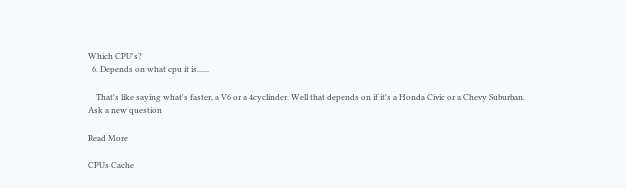Which CPU's?
  6. Depends on what cpu it is......

    That's like saying what's faster, a V6 or a 4cyclinder. Well that depends on if it's a Honda Civic or a Chevy Suburban.
Ask a new question

Read More

CPUs Cache